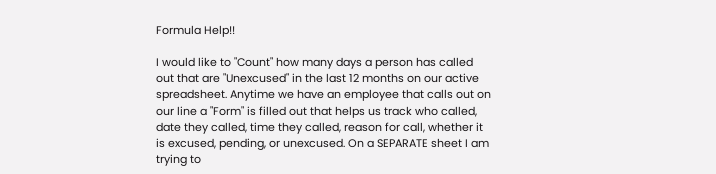Formula Help!!

I would like to "Count" how many days a person has called out that are "Unexcused" in the last 12 months on our active spreadsheet. Anytime we have an employee that calls out on our line a "Form" is filled out that helps us track who called, date they called, time they called, reason for call, whether it is excused, pending, or unexcused. On a SEPARATE sheet I am trying to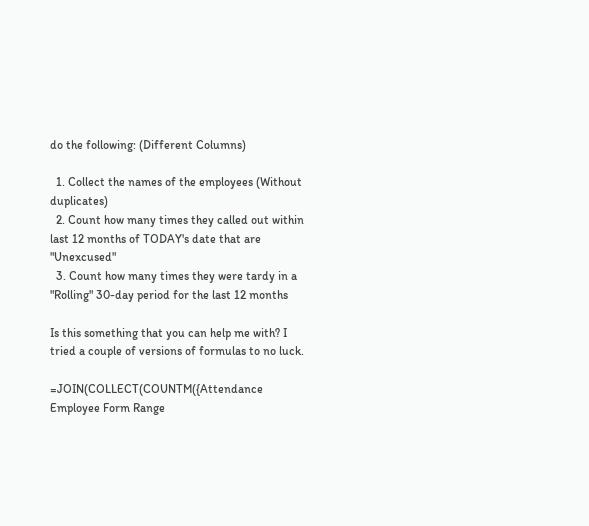do the following: (Different Columns)

  1. Collect the names of the employees (Without duplicates)
  2. Count how many times they called out within last 12 months of TODAY's date that are "Unexcused"
  3. Count how many times they were tardy in a "Rolling" 30-day period for the last 12 months

Is this something that you can help me with? I tried a couple of versions of formulas to no luck.

=JOIN(COLLECT(COUNTM({Attendance Employee Form Range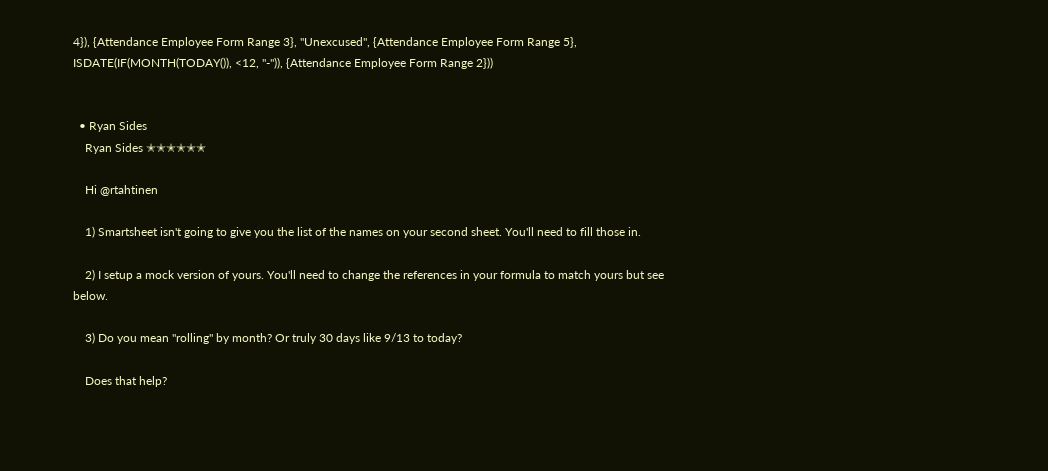4}), {Attendance Employee Form Range 3}, "Unexcused", {Attendance Employee Form Range 5}, ISDATE(IF(MONTH(TODAY()), <12, "-")), {Attendance Employee Form Range 2}))


  • Ryan Sides
    Ryan Sides ✭✭✭✭✭✭

    Hi @rtahtinen

    1) Smartsheet isn't going to give you the list of the names on your second sheet. You'll need to fill those in.

    2) I setup a mock version of yours. You'll need to change the references in your formula to match yours but see below.

    3) Do you mean "rolling" by month? Or truly 30 days like 9/13 to today?

    Does that help?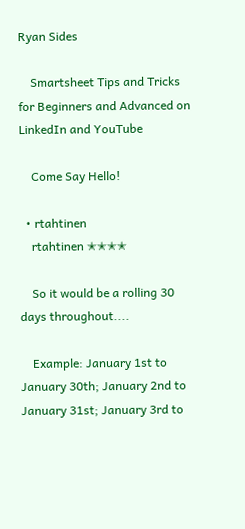Ryan Sides

    Smartsheet Tips and Tricks for Beginners and Advanced on LinkedIn and YouTube

    Come Say Hello!

  • rtahtinen
    rtahtinen ✭✭✭✭

    So it would be a rolling 30 days throughout....

    Example: January 1st to January 30th; January 2nd to January 31st; January 3rd to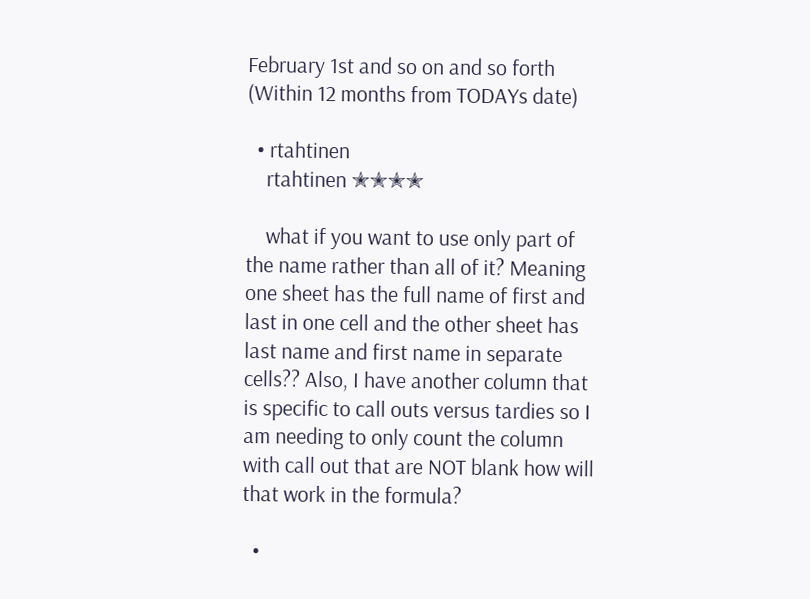February 1st and so on and so forth (Within 12 months from TODAYs date)

  • rtahtinen
    rtahtinen ✭✭✭✭

    what if you want to use only part of the name rather than all of it? Meaning one sheet has the full name of first and last in one cell and the other sheet has last name and first name in separate cells?? Also, I have another column that is specific to call outs versus tardies so I am needing to only count the column with call out that are NOT blank how will that work in the formula?

  •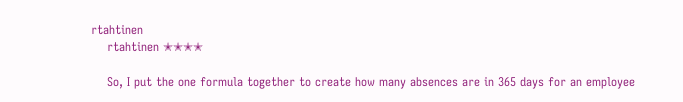rtahtinen
    rtahtinen ✭✭✭✭

    So, I put the one formula together to create how many absences are in 365 days for an employee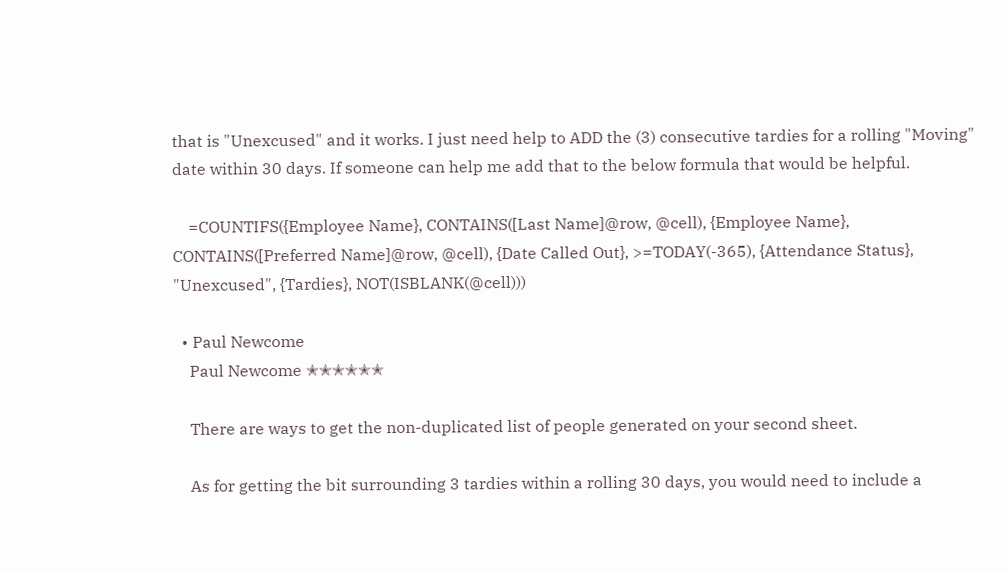that is "Unexcused" and it works. I just need help to ADD the (3) consecutive tardies for a rolling "Moving" date within 30 days. If someone can help me add that to the below formula that would be helpful.

    =COUNTIFS({Employee Name}, CONTAINS([Last Name]@row, @cell), {Employee Name}, CONTAINS([Preferred Name]@row, @cell), {Date Called Out}, >=TODAY(-365), {Attendance Status}, "Unexcused", {Tardies}, NOT(ISBLANK(@cell)))

  • Paul Newcome
    Paul Newcome ✭✭✭✭✭✭

    There are ways to get the non-duplicated list of people generated on your second sheet.

    As for getting the bit surrounding 3 tardies within a rolling 30 days, you would need to include a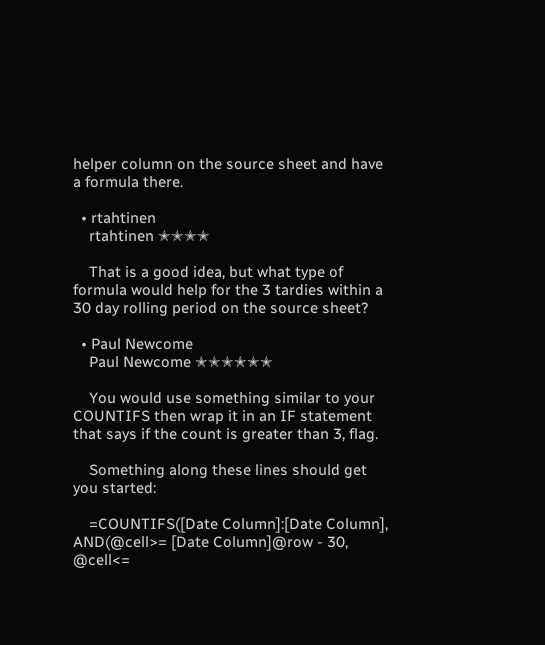helper column on the source sheet and have a formula there.

  • rtahtinen
    rtahtinen ✭✭✭✭

    That is a good idea, but what type of formula would help for the 3 tardies within a 30 day rolling period on the source sheet?

  • Paul Newcome
    Paul Newcome ✭✭✭✭✭✭

    You would use something similar to your COUNTIFS then wrap it in an IF statement that says if the count is greater than 3, flag.

    Something along these lines should get you started:

    =COUNTIFS([Date Column]:[Date Column], AND(@cell>= [Date Column]@row - 30, @cell<=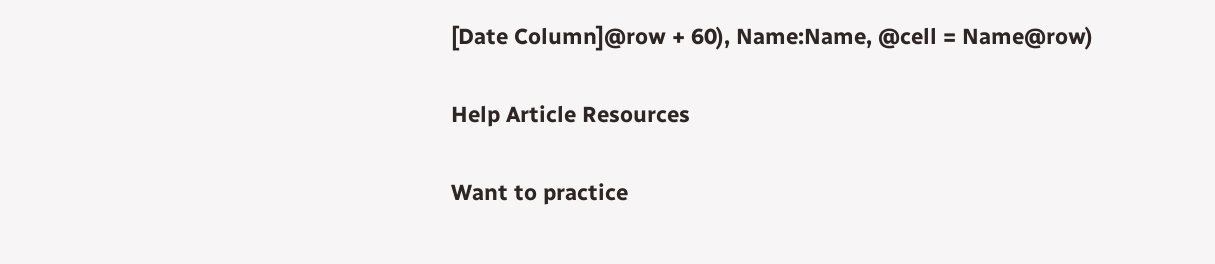[Date Column]@row + 60), Name:Name, @cell = Name@row)

Help Article Resources

Want to practice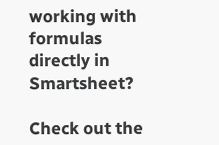working with formulas directly in Smartsheet?

Check out the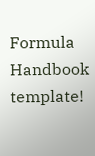Formula Handbook template!